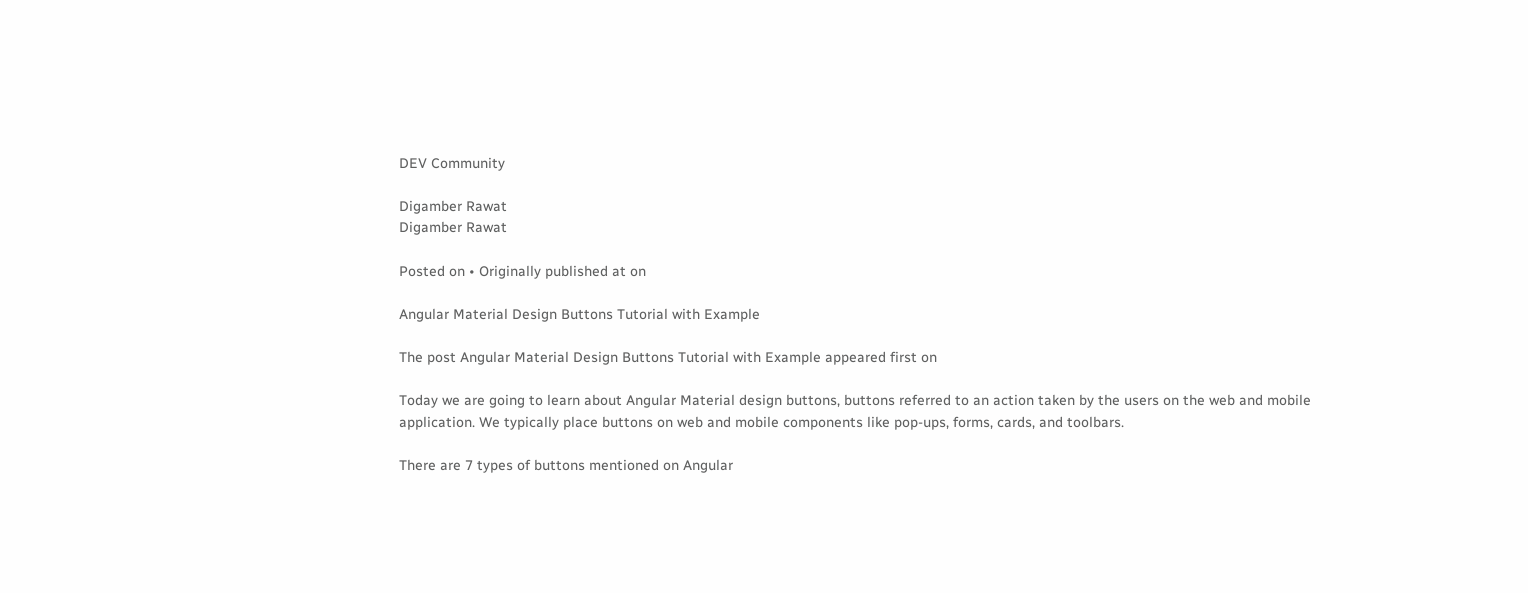DEV Community

Digamber Rawat
Digamber Rawat

Posted on • Originally published at on

Angular Material Design Buttons Tutorial with Example

The post Angular Material Design Buttons Tutorial with Example appeared first on

Today we are going to learn about Angular Material design buttons, buttons referred to an action taken by the users on the web and mobile application. We typically place buttons on web and mobile components like pop-ups, forms, cards, and toolbars.

There are 7 types of buttons mentioned on Angular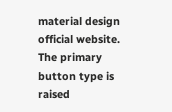material design official website. The primary button type is raised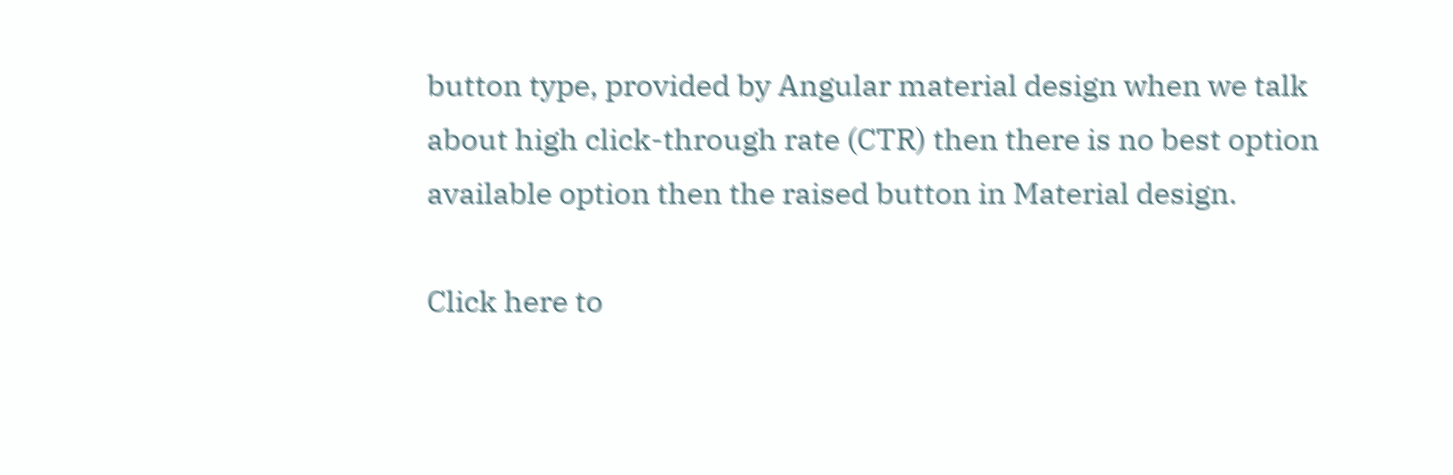button type, provided by Angular material design when we talk about high click-through rate (CTR) then there is no best option available option then the raised button in Material design.

Click here to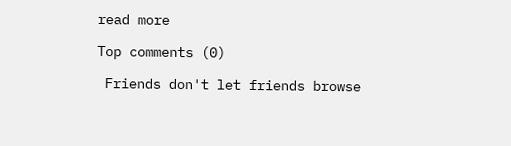read more

Top comments (0)

 Friends don't let friends browse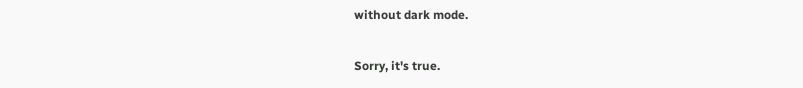without dark mode.

Sorry, it's true.